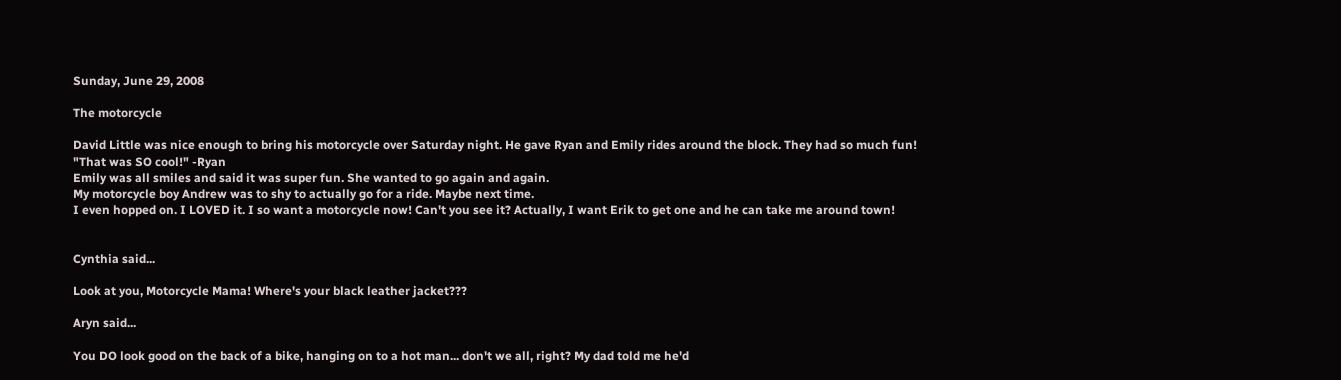Sunday, June 29, 2008

The motorcycle

David Little was nice enough to bring his motorcycle over Saturday night. He gave Ryan and Emily rides around the block. They had so much fun!
"That was SO cool!" -Ryan
Emily was all smiles and said it was super fun. She wanted to go again and again.
My motorcycle boy Andrew was to shy to actually go for a ride. Maybe next time.
I even hopped on. I LOVED it. I so want a motorcycle now! Can't you see it? Actually, I want Erik to get one and he can take me around town!


Cynthia said...

Look at you, Motorcycle Mama! Where's your black leather jacket???

Aryn said...

You DO look good on the back of a bike, hanging on to a hot man... don't we all, right? My dad told me he'd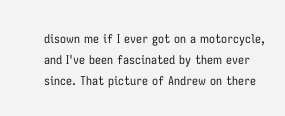disown me if I ever got on a motorcycle, and I've been fascinated by them ever since. That picture of Andrew on there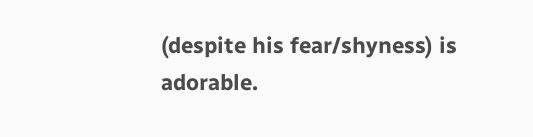(despite his fear/shyness) is adorable.